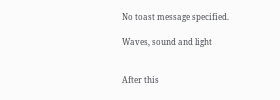No toast message specified.

Waves, sound and light


After this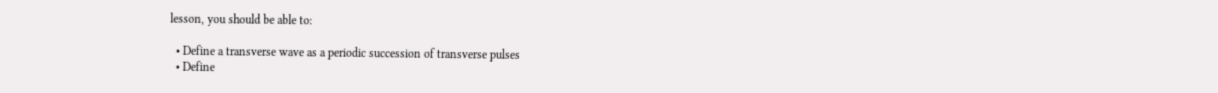lesson, you should be able to:

  • Define a transverse wave as a periodic succession of transverse pulses
  • Define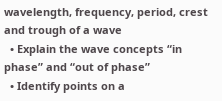wavelength, frequency, period, crest and trough of a wave
  • Explain the wave concepts “in phase” and “out of phase”
  • Identify points on a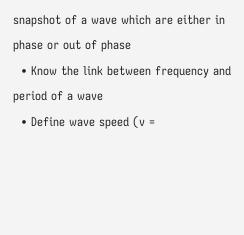snapshot of a wave which are either in phase or out of phase
  • Know the link between frequency and period of a wave
  • Define wave speed (v =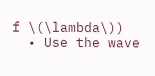f \(\lambda\))
  • Use the wave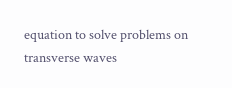equation to solve problems on transverse waves